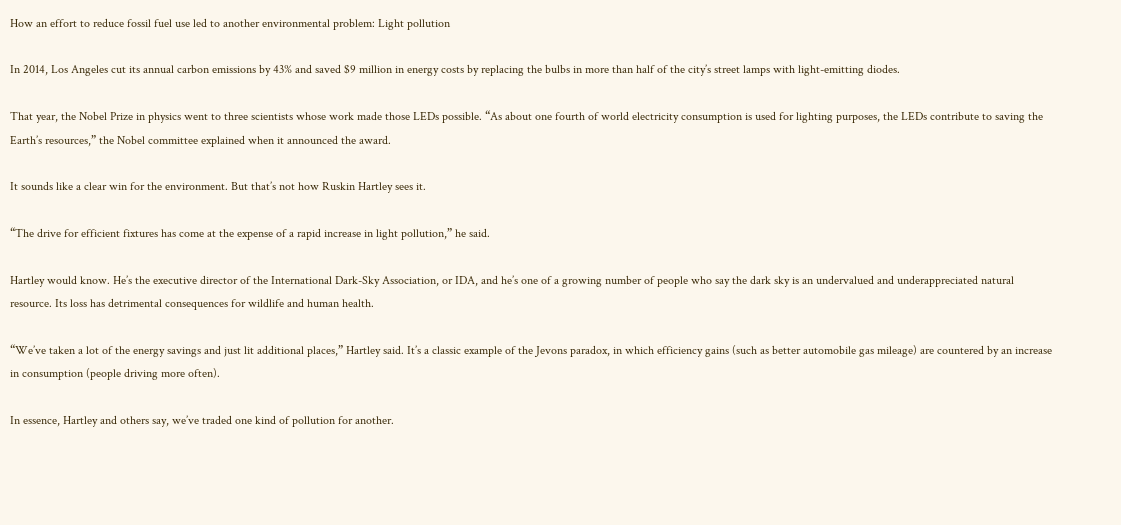How an effort to reduce fossil fuel use led to another environmental problem: Light pollution

In 2014, Los Angeles cut its annual carbon emissions by 43% and saved $9 million in energy costs by replacing the bulbs in more than half of the city’s street lamps with light-emitting diodes.

That year, the Nobel Prize in physics went to three scientists whose work made those LEDs possible. “As about one fourth of world electricity consumption is used for lighting purposes, the LEDs contribute to saving the Earth’s resources,” the Nobel committee explained when it announced the award.

It sounds like a clear win for the environment. But that’s not how Ruskin Hartley sees it.

“The drive for efficient fixtures has come at the expense of a rapid increase in light pollution,” he said.

Hartley would know. He’s the executive director of the International Dark-Sky Association, or IDA, and he’s one of a growing number of people who say the dark sky is an undervalued and underappreciated natural resource. Its loss has detrimental consequences for wildlife and human health.

“We’ve taken a lot of the energy savings and just lit additional places,” Hartley said. It’s a classic example of the Jevons paradox, in which efficiency gains (such as better automobile gas mileage) are countered by an increase in consumption (people driving more often).

In essence, Hartley and others say, we’ve traded one kind of pollution for another.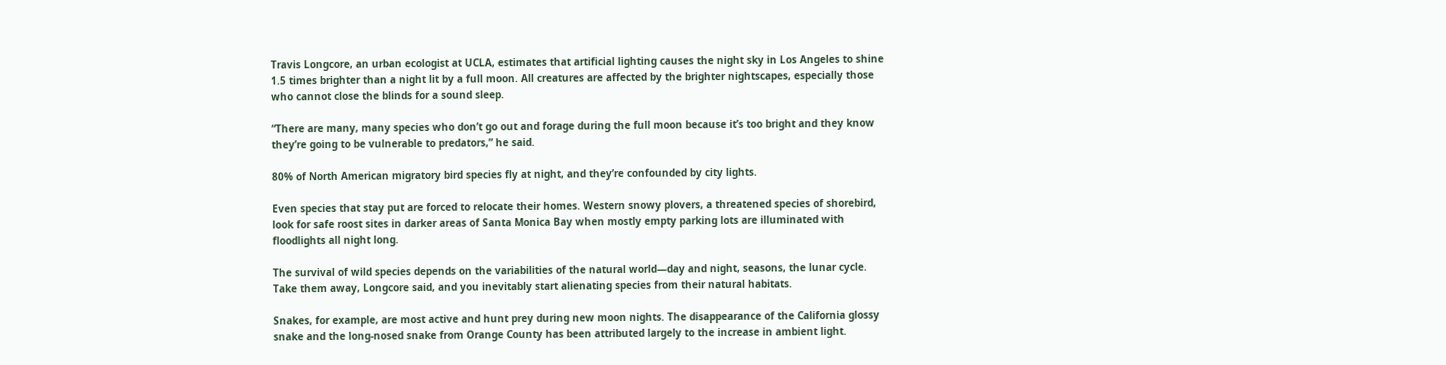Travis Longcore, an urban ecologist at UCLA, estimates that artificial lighting causes the night sky in Los Angeles to shine 1.5 times brighter than a night lit by a full moon. All creatures are affected by the brighter nightscapes, especially those who cannot close the blinds for a sound sleep.

“There are many, many species who don’t go out and forage during the full moon because it’s too bright and they know they’re going to be vulnerable to predators,” he said.

80% of North American migratory bird species fly at night, and they’re confounded by city lights.

Even species that stay put are forced to relocate their homes. Western snowy plovers, a threatened species of shorebird, look for safe roost sites in darker areas of Santa Monica Bay when mostly empty parking lots are illuminated with floodlights all night long.

The survival of wild species depends on the variabilities of the natural world—day and night, seasons, the lunar cycle. Take them away, Longcore said, and you inevitably start alienating species from their natural habitats.

Snakes, for example, are most active and hunt prey during new moon nights. The disappearance of the California glossy snake and the long-nosed snake from Orange County has been attributed largely to the increase in ambient light.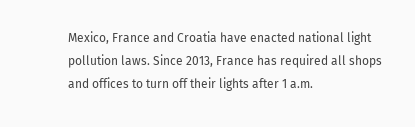Mexico, France and Croatia have enacted national light pollution laws. Since 2013, France has required all shops and offices to turn off their lights after 1 a.m.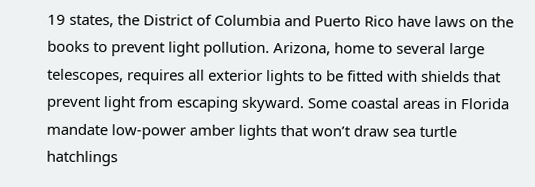19 states, the District of Columbia and Puerto Rico have laws on the books to prevent light pollution. Arizona, home to several large telescopes, requires all exterior lights to be fitted with shields that prevent light from escaping skyward. Some coastal areas in Florida mandate low-power amber lights that won’t draw sea turtle hatchlings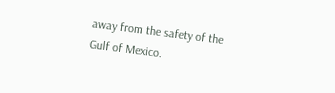away from the safety of the Gulf of Mexico.